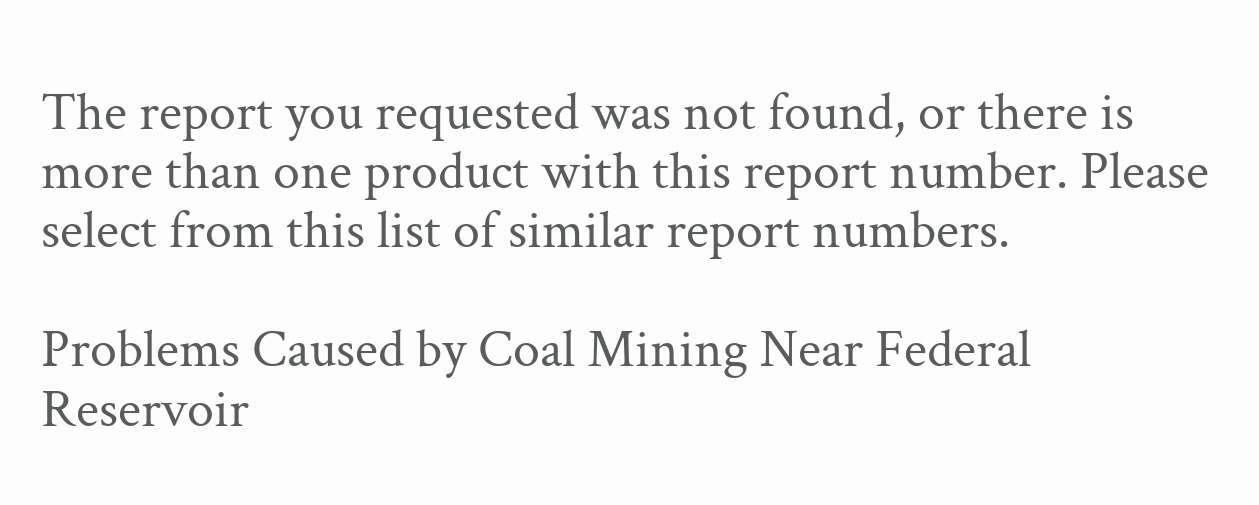The report you requested was not found, or there is more than one product with this report number. Please select from this list of similar report numbers.

Problems Caused by Coal Mining Near Federal Reservoir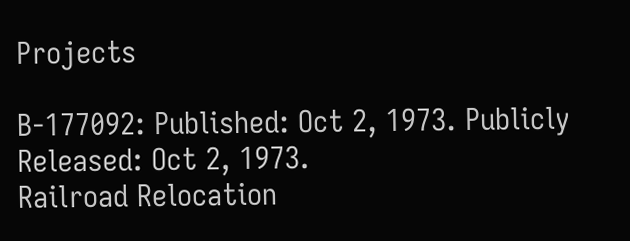Projects

B-177092: Published: Oct 2, 1973. Publicly Released: Oct 2, 1973.
Railroad Relocation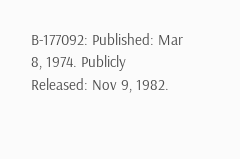B-177092: Published: Mar 8, 1974. Publicly Released: Nov 9, 1982.